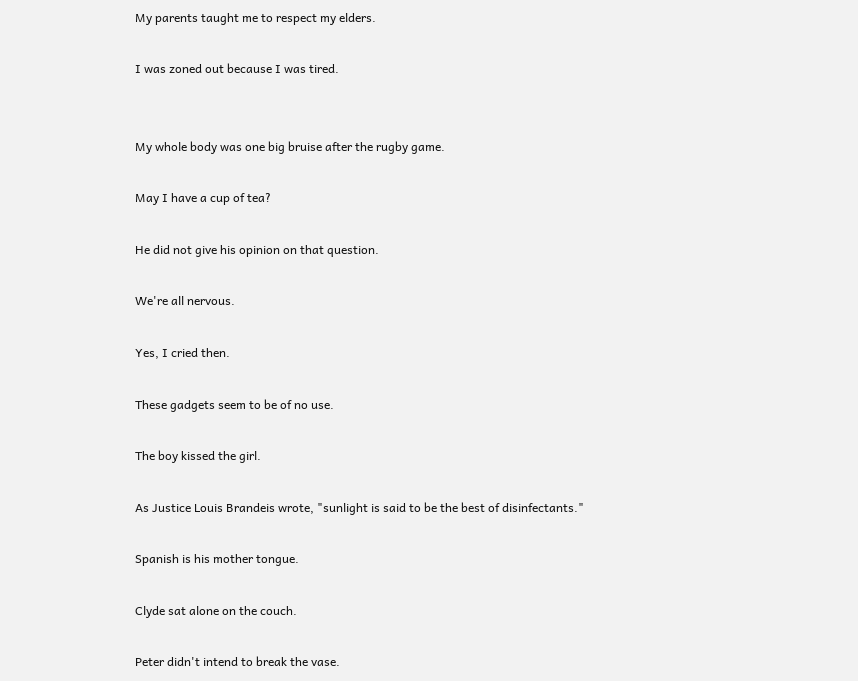My parents taught me to respect my elders.

I was zoned out because I was tired.


My whole body was one big bruise after the rugby game.

May I have a cup of tea?

He did not give his opinion on that question.

We're all nervous.

Yes, I cried then.

These gadgets seem to be of no use.

The boy kissed the girl.

As Justice Louis Brandeis wrote, "sunlight is said to be the best of disinfectants."

Spanish is his mother tongue.

Clyde sat alone on the couch.

Peter didn't intend to break the vase.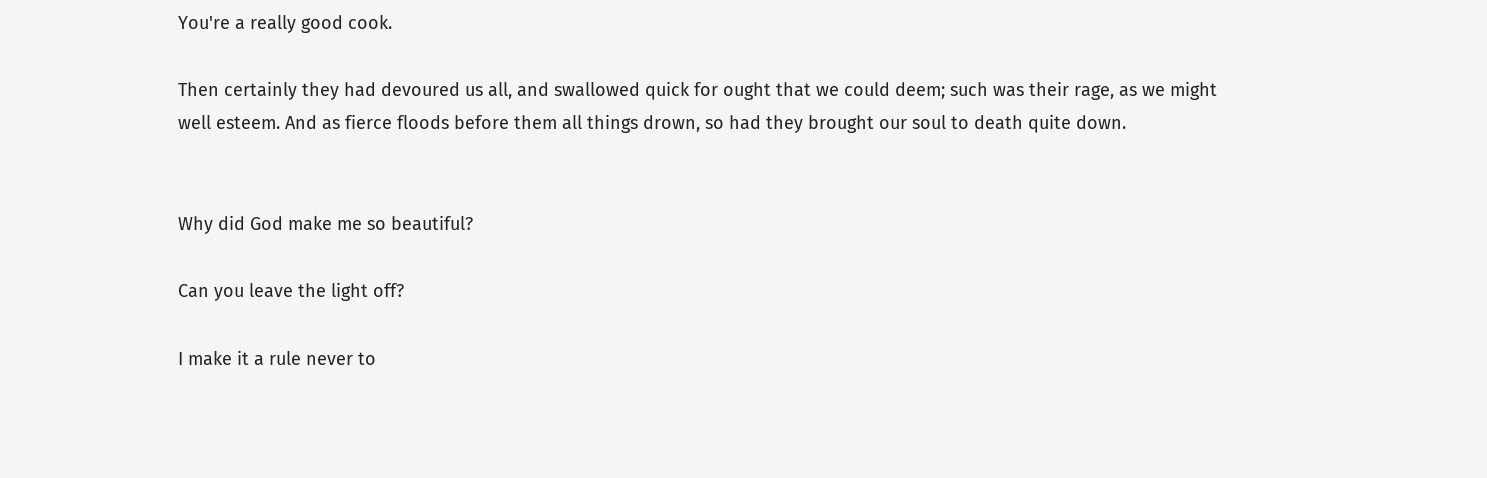You're a really good cook.

Then certainly they had devoured us all, and swallowed quick for ought that we could deem; such was their rage, as we might well esteem. And as fierce floods before them all things drown, so had they brought our soul to death quite down.


Why did God make me so beautiful?

Can you leave the light off?

I make it a rule never to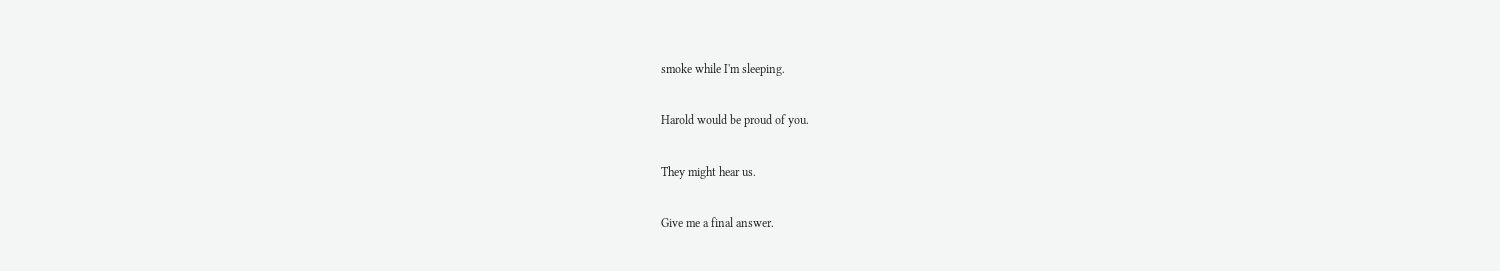smoke while I'm sleeping.

Harold would be proud of you.

They might hear us.

Give me a final answer.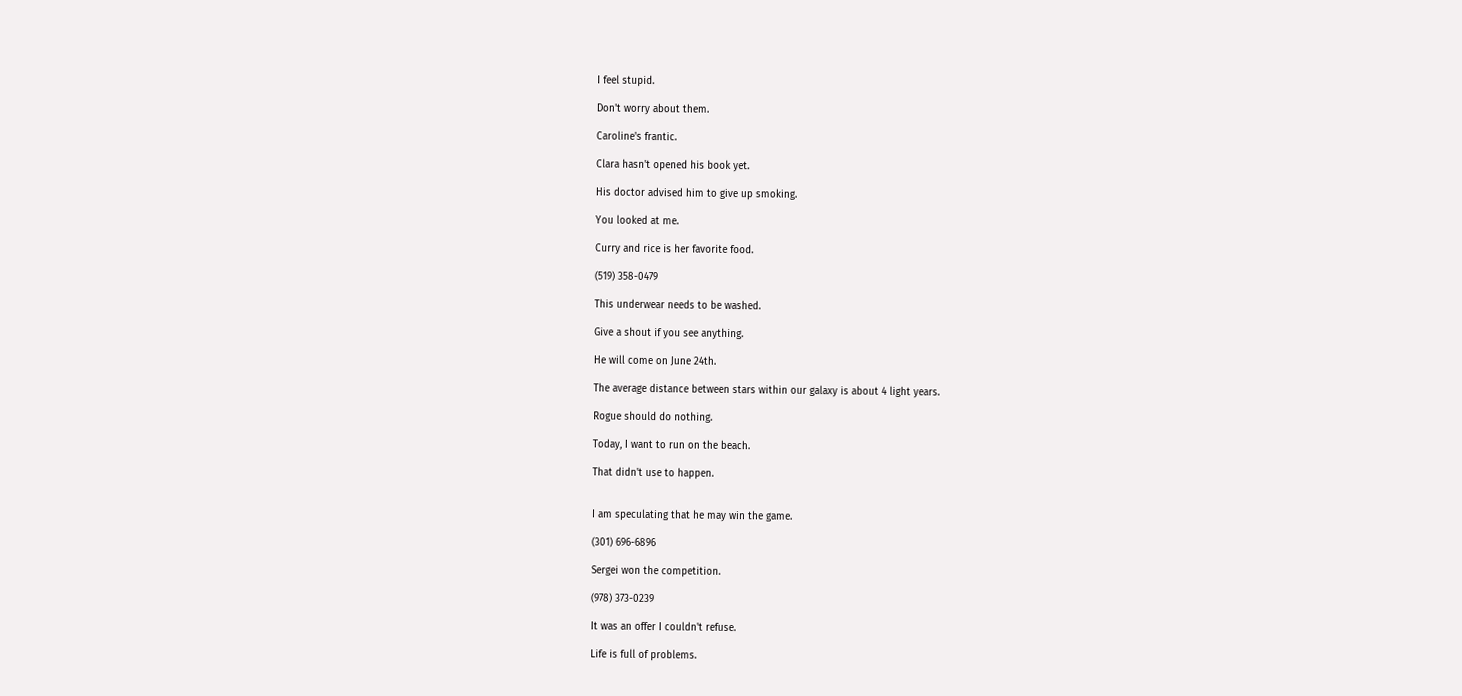I feel stupid.

Don't worry about them.

Caroline's frantic.

Clara hasn't opened his book yet.

His doctor advised him to give up smoking.

You looked at me.

Curry and rice is her favorite food.

(519) 358-0479

This underwear needs to be washed.

Give a shout if you see anything.

He will come on June 24th.

The average distance between stars within our galaxy is about 4 light years.

Rogue should do nothing.

Today, I want to run on the beach.

That didn't use to happen.


I am speculating that he may win the game.

(301) 696-6896

Sergei won the competition.

(978) 373-0239

It was an offer I couldn't refuse.

Life is full of problems.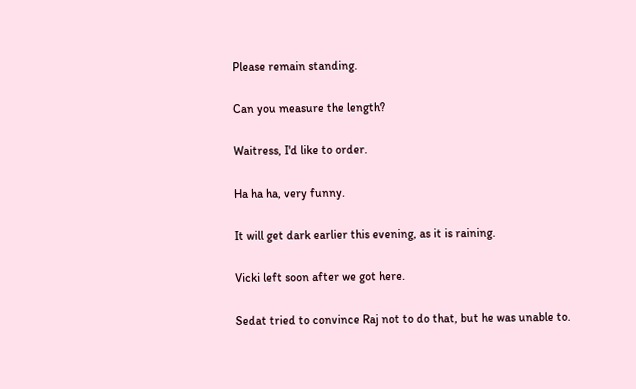Please remain standing.

Can you measure the length?

Waitress, I'd like to order.

Ha ha ha, very funny.

It will get dark earlier this evening, as it is raining.

Vicki left soon after we got here.

Sedat tried to convince Raj not to do that, but he was unable to.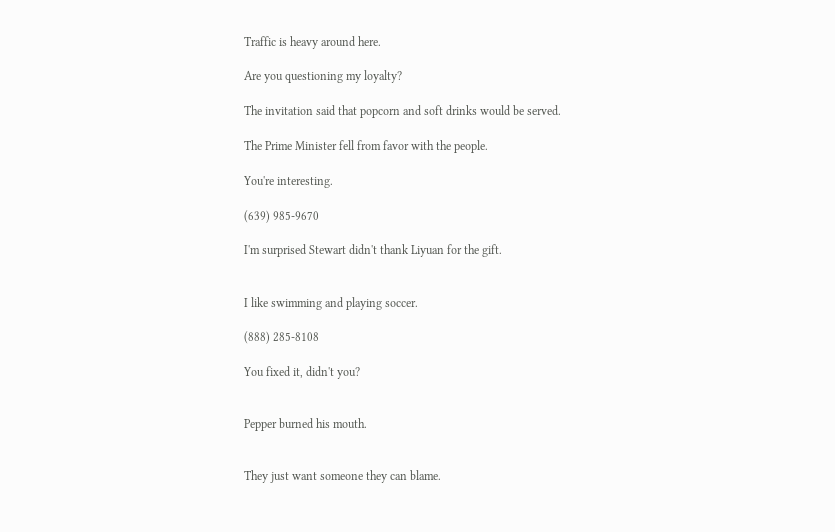Traffic is heavy around here.

Are you questioning my loyalty?

The invitation said that popcorn and soft drinks would be served.

The Prime Minister fell from favor with the people.

You're interesting.

(639) 985-9670

I'm surprised Stewart didn't thank Liyuan for the gift.


I like swimming and playing soccer.

(888) 285-8108

You fixed it, didn't you?


Pepper burned his mouth.


They just want someone they can blame.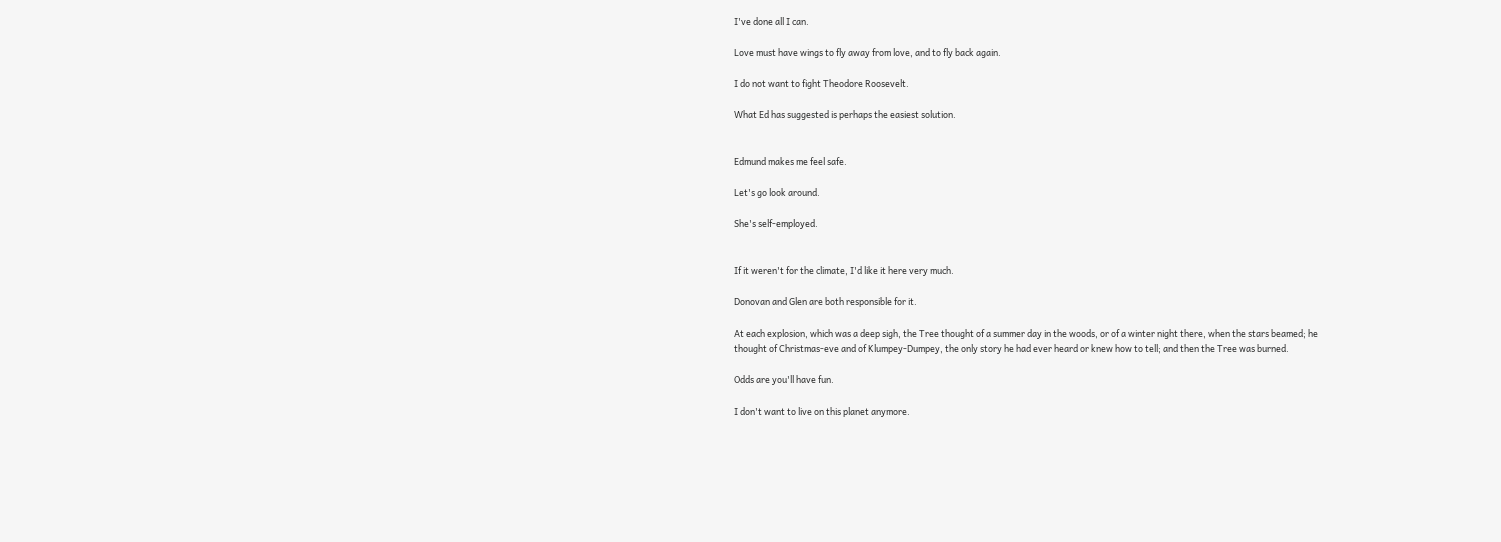I've done all I can.

Love must have wings to fly away from love, and to fly back again.

I do not want to fight Theodore Roosevelt.

What Ed has suggested is perhaps the easiest solution.


Edmund makes me feel safe.

Let's go look around.

She's self-employed.


If it weren't for the climate, I'd like it here very much.

Donovan and Glen are both responsible for it.

At each explosion, which was a deep sigh, the Tree thought of a summer day in the woods, or of a winter night there, when the stars beamed; he thought of Christmas-eve and of Klumpey-Dumpey, the only story he had ever heard or knew how to tell; and then the Tree was burned.

Odds are you'll have fun.

I don't want to live on this planet anymore.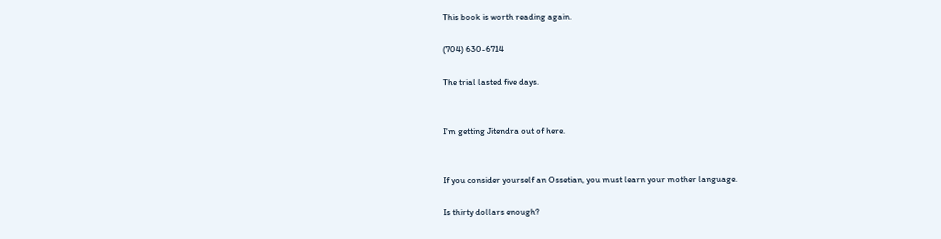This book is worth reading again.

(704) 630-6714

The trial lasted five days.


I'm getting Jitendra out of here.


If you consider yourself an Ossetian, you must learn your mother language.

Is thirty dollars enough?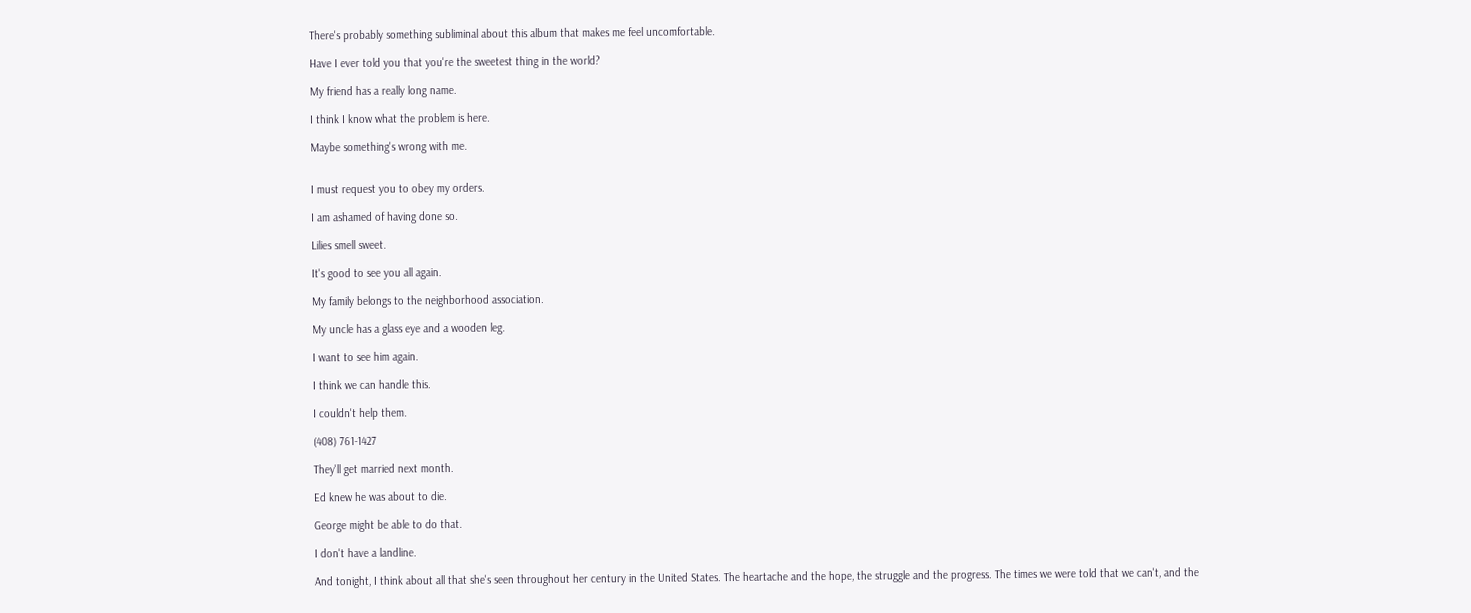There's probably something subliminal about this album that makes me feel uncomfortable.

Have I ever told you that you're the sweetest thing in the world?

My friend has a really long name.

I think I know what the problem is here.

Maybe something's wrong with me.


I must request you to obey my orders.

I am ashamed of having done so.

Lilies smell sweet.

It's good to see you all again.

My family belongs to the neighborhood association.

My uncle has a glass eye and a wooden leg.

I want to see him again.

I think we can handle this.

I couldn't help them.

(408) 761-1427

They'll get married next month.

Ed knew he was about to die.

George might be able to do that.

I don't have a landline.

And tonight, I think about all that she's seen throughout her century in the United States. The heartache and the hope, the struggle and the progress. The times we were told that we can't, and the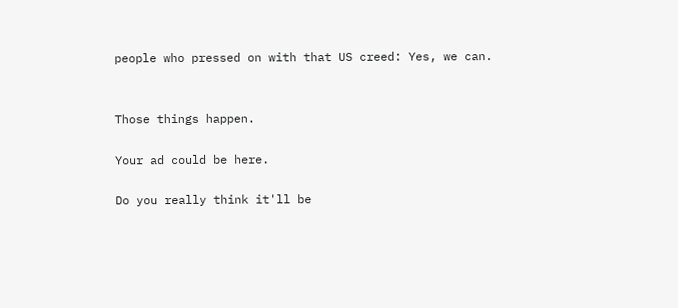people who pressed on with that US creed: Yes, we can.


Those things happen.

Your ad could be here.

Do you really think it'll be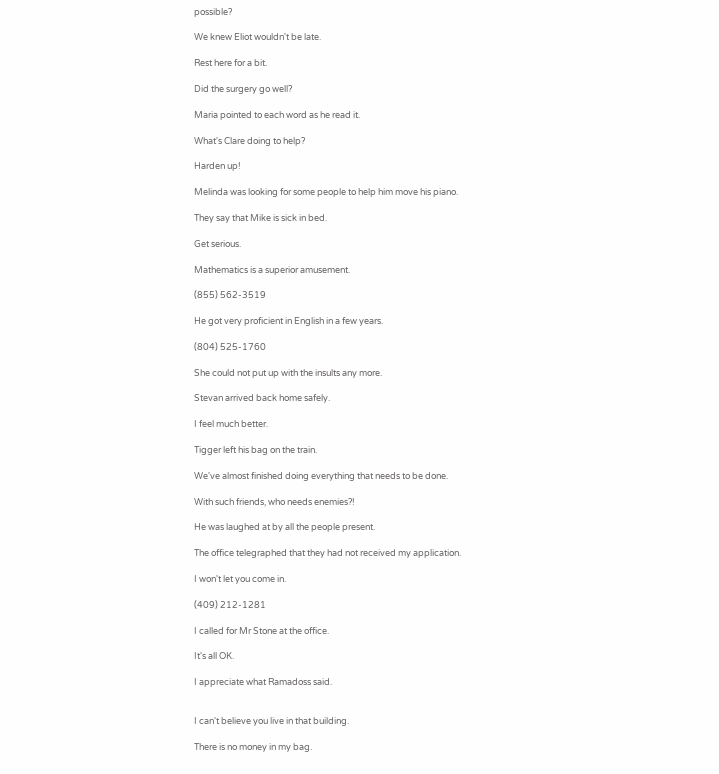possible?

We knew Eliot wouldn't be late.

Rest here for a bit.

Did the surgery go well?

Maria pointed to each word as he read it.

What's Clare doing to help?

Harden up!

Melinda was looking for some people to help him move his piano.

They say that Mike is sick in bed.

Get serious.

Mathematics is a superior amusement.

(855) 562-3519

He got very proficient in English in a few years.

(804) 525-1760

She could not put up with the insults any more.

Stevan arrived back home safely.

I feel much better.

Tigger left his bag on the train.

We've almost finished doing everything that needs to be done.

With such friends, who needs enemies?!

He was laughed at by all the people present.

The office telegraphed that they had not received my application.

I won't let you come in.

(409) 212-1281

I called for Mr Stone at the office.

It's all OK.

I appreciate what Ramadoss said.


I can't believe you live in that building.

There is no money in my bag.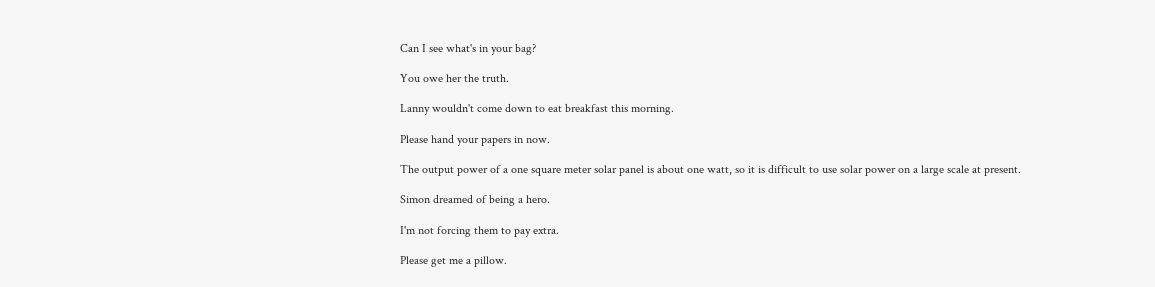Can I see what's in your bag?

You owe her the truth.

Lanny wouldn't come down to eat breakfast this morning.

Please hand your papers in now.

The output power of a one square meter solar panel is about one watt, so it is difficult to use solar power on a large scale at present.

Simon dreamed of being a hero.

I'm not forcing them to pay extra.

Please get me a pillow.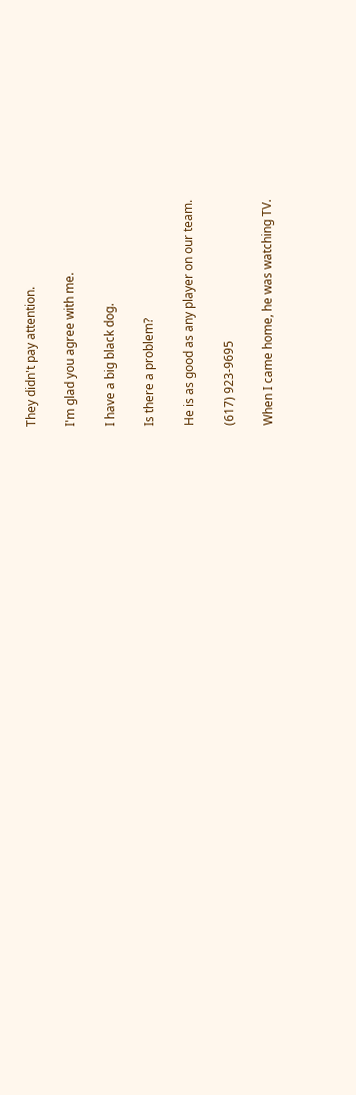They didn't pay attention.

I'm glad you agree with me.

I have a big black dog.

Is there a problem?

He is as good as any player on our team.

(617) 923-9695

When I came home, he was watching TV.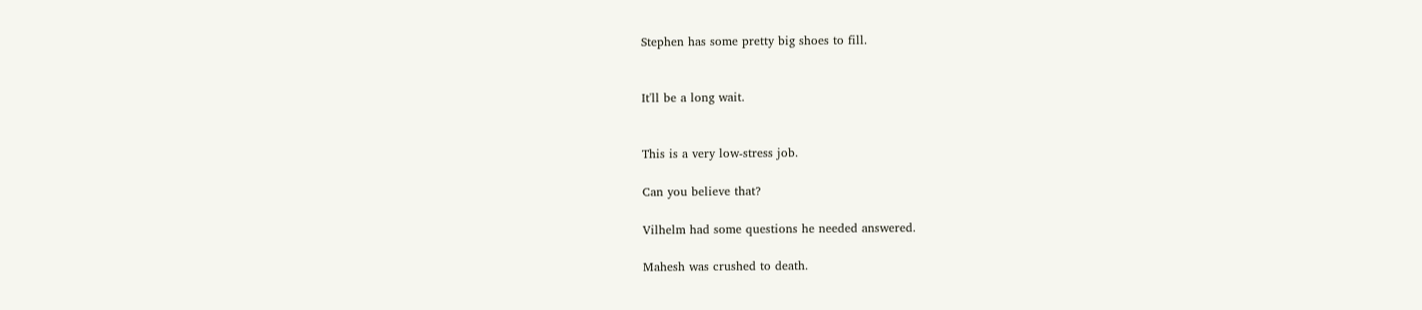Stephen has some pretty big shoes to fill.


It'll be a long wait.


This is a very low-stress job.

Can you believe that?

Vilhelm had some questions he needed answered.

Mahesh was crushed to death.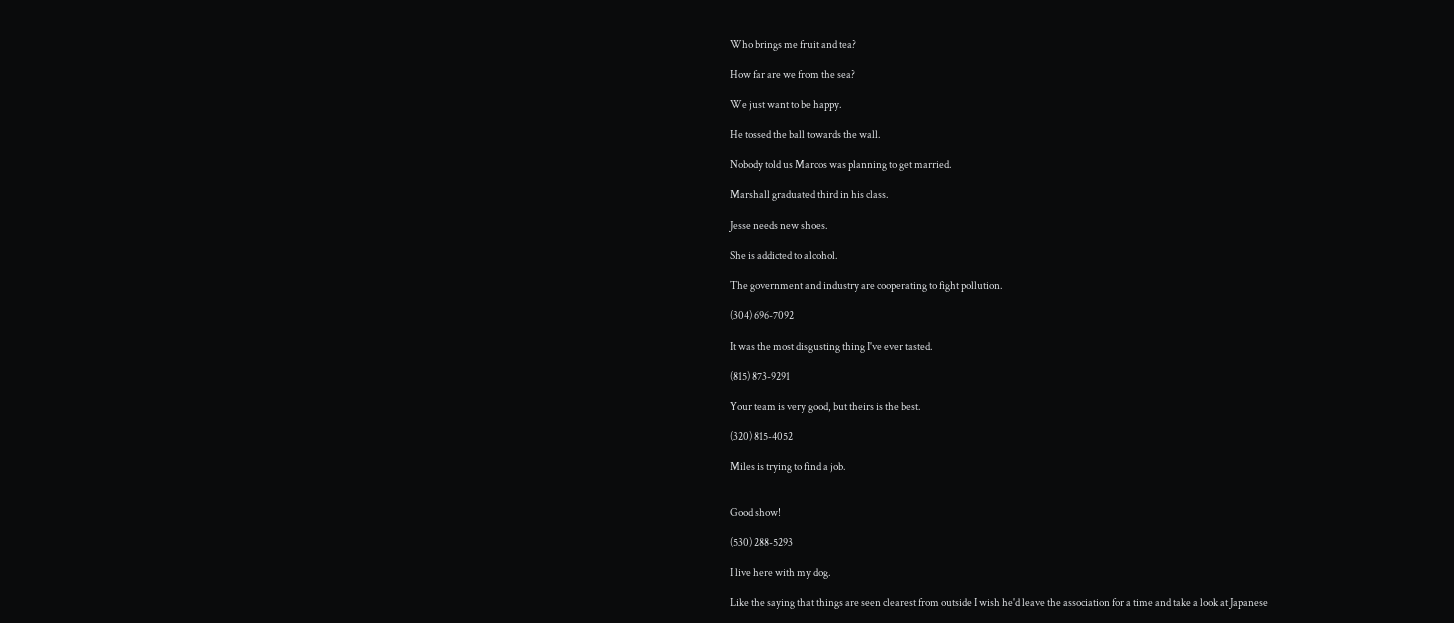Who brings me fruit and tea?

How far are we from the sea?

We just want to be happy.

He tossed the ball towards the wall.

Nobody told us Marcos was planning to get married.

Marshall graduated third in his class.

Jesse needs new shoes.

She is addicted to alcohol.

The government and industry are cooperating to fight pollution.

(304) 696-7092

It was the most disgusting thing I've ever tasted.

(815) 873-9291

Your team is very good, but theirs is the best.

(320) 815-4052

Miles is trying to find a job.


Good show!

(530) 288-5293

I live here with my dog.

Like the saying that things are seen clearest from outside I wish he'd leave the association for a time and take a look at Japanese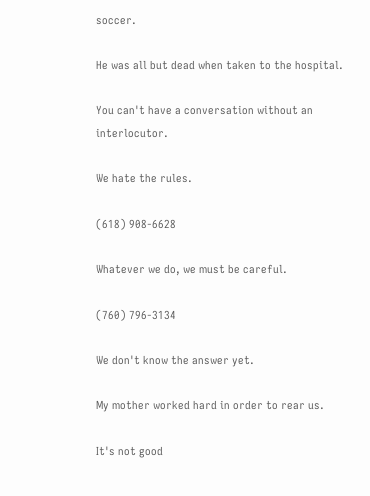soccer.

He was all but dead when taken to the hospital.

You can't have a conversation without an interlocutor.

We hate the rules.

(618) 908-6628

Whatever we do, we must be careful.

(760) 796-3134

We don't know the answer yet.

My mother worked hard in order to rear us.

It's not good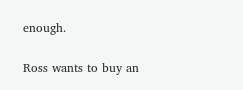enough.

Ross wants to buy an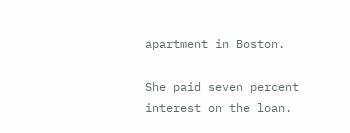apartment in Boston.

She paid seven percent interest on the loan.